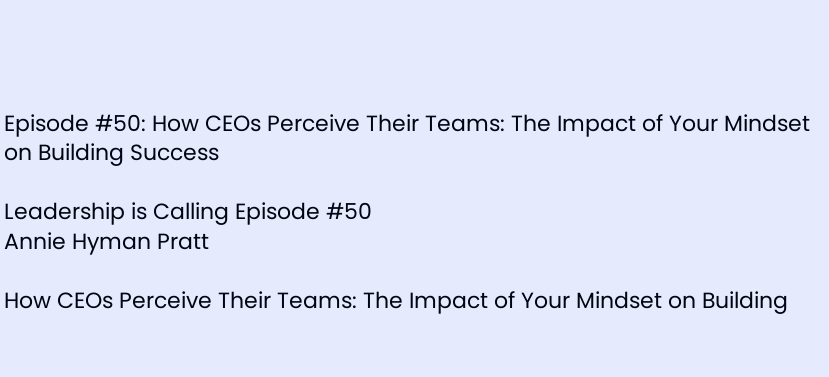Episode #50: How CEOs Perceive Their Teams: The Impact of Your Mindset on Building Success

Leadership is Calling Episode #50
Annie Hyman Pratt

How CEOs Perceive Their Teams: The Impact of Your Mindset on Building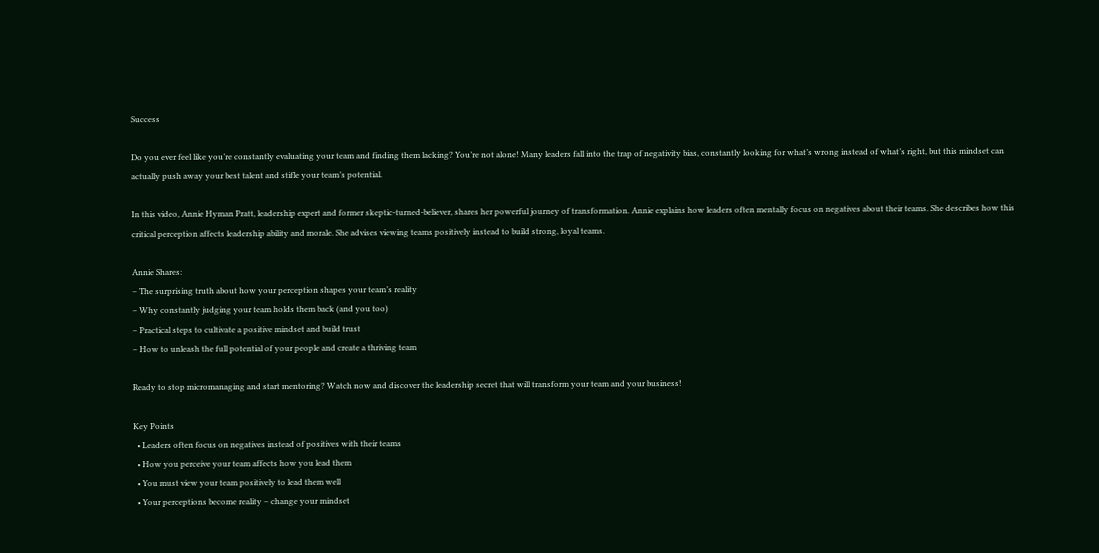Success

Do you ever feel like you’re constantly evaluating your team and finding them lacking? You’re not alone! Many leaders fall into the trap of negativity bias, constantly looking for what’s wrong instead of what’s right, but this mindset can actually push away your best talent and stifle your team’s potential.

In this video, Annie Hyman Pratt, leadership expert and former skeptic-turned-believer, shares her powerful journey of transformation. Annie explains how leaders often mentally focus on negatives about their teams. She describes how this critical perception affects leadership ability and morale. She advises viewing teams positively instead to build strong, loyal teams.

Annie Shares:
– The surprising truth about how your perception shapes your team’s reality
– Why constantly judging your team holds them back (and you too)
– Practical steps to cultivate a positive mindset and build trust
– How to unleash the full potential of your people and create a thriving team

Ready to stop micromanaging and start mentoring? Watch now and discover the leadership secret that will transform your team and your business!

Key Points
  • Leaders often focus on negatives instead of positives with their teams
  • How you perceive your team affects how you lead them
  • You must view your team positively to lead them well
  • Your perceptions become reality – change your mindset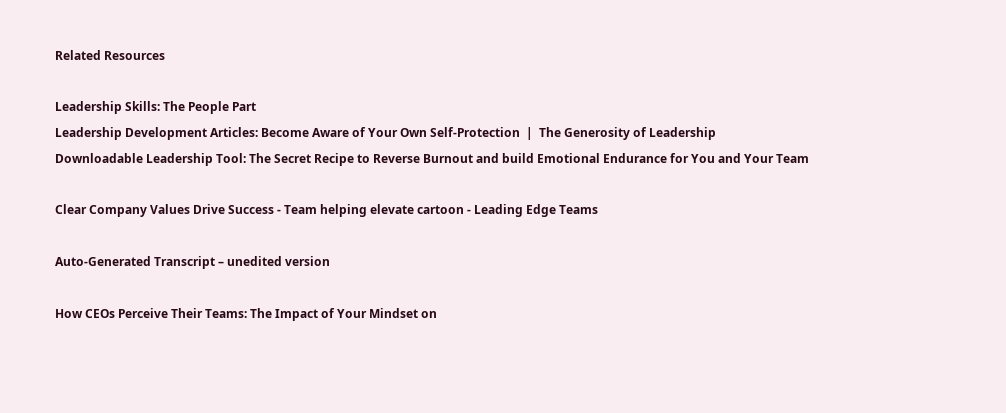Related Resources

Leadership Skills: The People Part
Leadership Development Articles: Become Aware of Your Own Self-Protection  |  The Generosity of Leadership
Downloadable Leadership Tool: The Secret Recipe to Reverse Burnout and build Emotional Endurance for You and Your Team

Clear Company Values Drive Success - Team helping elevate cartoon - Leading Edge Teams

Auto-Generated Transcript – unedited version

How CEOs Perceive Their Teams: The Impact of Your Mindset on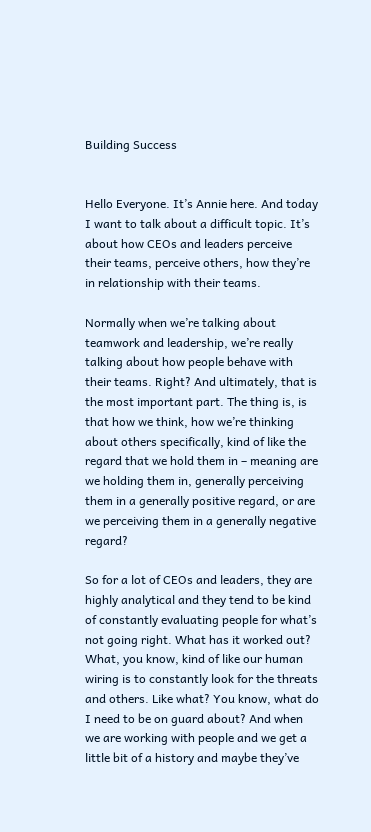Building Success


Hello Everyone. It’s Annie here. And today I want to talk about a difficult topic. It’s about how CEOs and leaders perceive their teams, perceive others, how they’re in relationship with their teams.

Normally when we’re talking about teamwork and leadership, we’re really talking about how people behave with their teams. Right? And ultimately, that is the most important part. The thing is, is that how we think, how we’re thinking about others specifically, kind of like the regard that we hold them in – meaning are we holding them in, generally perceiving them in a generally positive regard, or are we perceiving them in a generally negative regard?

So for a lot of CEOs and leaders, they are highly analytical and they tend to be kind of constantly evaluating people for what’s not going right. What has it worked out? What, you know, kind of like our human wiring is to constantly look for the threats and others. Like what? You know, what do I need to be on guard about? And when we are working with people and we get a little bit of a history and maybe they’ve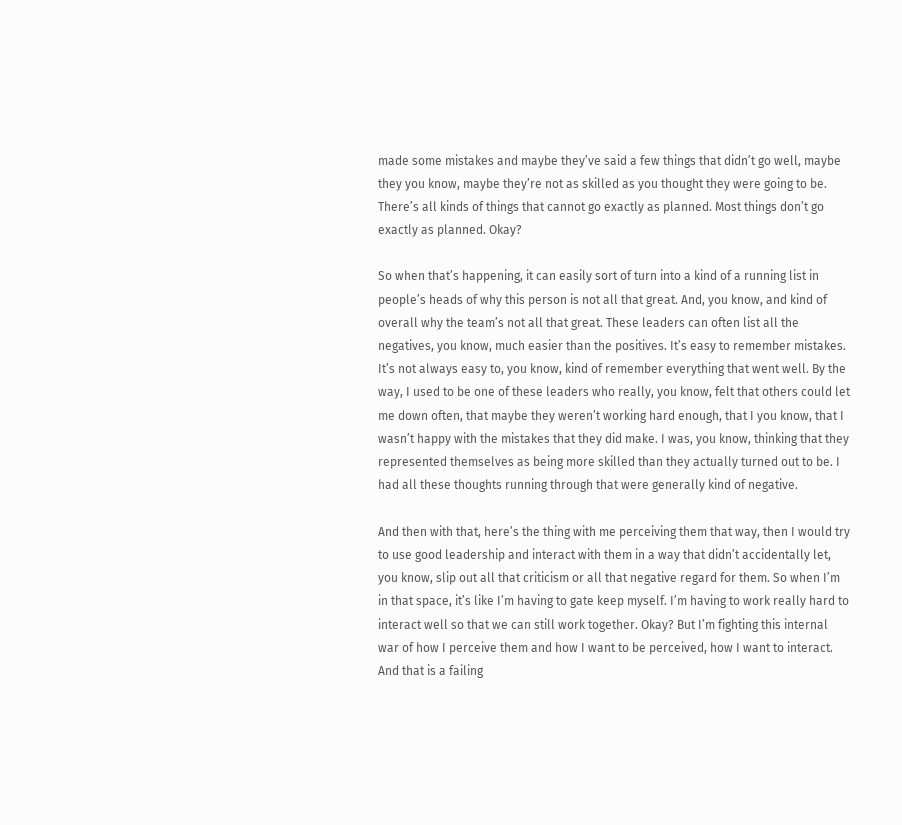made some mistakes and maybe they’ve said a few things that didn’t go well, maybe they you know, maybe they’re not as skilled as you thought they were going to be. There’s all kinds of things that cannot go exactly as planned. Most things don’t go exactly as planned. Okay?

So when that’s happening, it can easily sort of turn into a kind of a running list in people’s heads of why this person is not all that great. And, you know, and kind of overall why the team’s not all that great. These leaders can often list all the negatives, you know, much easier than the positives. It’s easy to remember mistakes. It’s not always easy to, you know, kind of remember everything that went well. By the way, I used to be one of these leaders who really, you know, felt that others could let me down often, that maybe they weren’t working hard enough, that I you know, that I wasn’t happy with the mistakes that they did make. I was, you know, thinking that they represented themselves as being more skilled than they actually turned out to be. I had all these thoughts running through that were generally kind of negative.

And then with that, here’s the thing with me perceiving them that way, then I would try to use good leadership and interact with them in a way that didn’t accidentally let, you know, slip out all that criticism or all that negative regard for them. So when I’m in that space, it’s like I’m having to gate keep myself. I’m having to work really hard to interact well so that we can still work together. Okay? But I’m fighting this internal war of how I perceive them and how I want to be perceived, how I want to interact. And that is a failing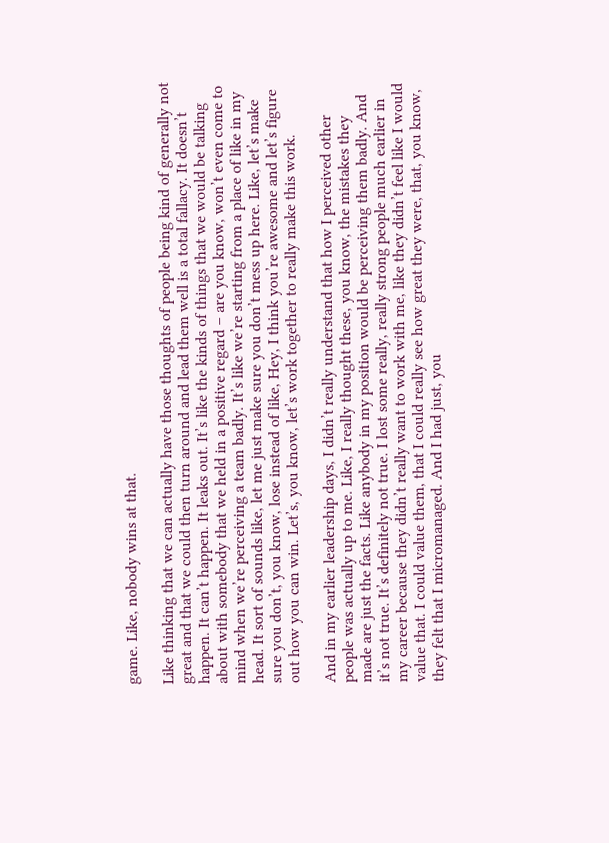game. Like, nobody wins at that.

Like thinking that we can actually have those thoughts of people being kind of generally not great and that we could then turn around and lead them well is a total fallacy. It doesn’t happen. It can’t happen. It leaks out. It’s like the kinds of things that we would be talking about with somebody that we held in a positive regard – are you know, won’t even come to mind when we’re perceiving a team badly. It’s like we’re starting from a place of like in my head. It sort of sounds like, let me just make sure you don’t mess up here. Like, let’s make sure you don’t, you know, lose instead of like, Hey, I think you’re awesome and let’s figure out how you can win. Let’s, you know, let’s work together to really make this work.

And in my earlier leadership days, I didn’t really understand that how I perceived other people was actually up to me. Like, I really thought these, you know, the mistakes they made are just the facts. Like anybody in my position would be perceiving them badly. And it’s not true. It’s definitely not true. I lost some really, really strong people much earlier in my career because they didn’t really want to work with me, like they didn’t feel like I would value that. I could value them, that I could really see how great they were, that, you know, they felt that I micromanaged. And I had just, you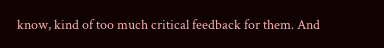know, kind of too much critical feedback for them. And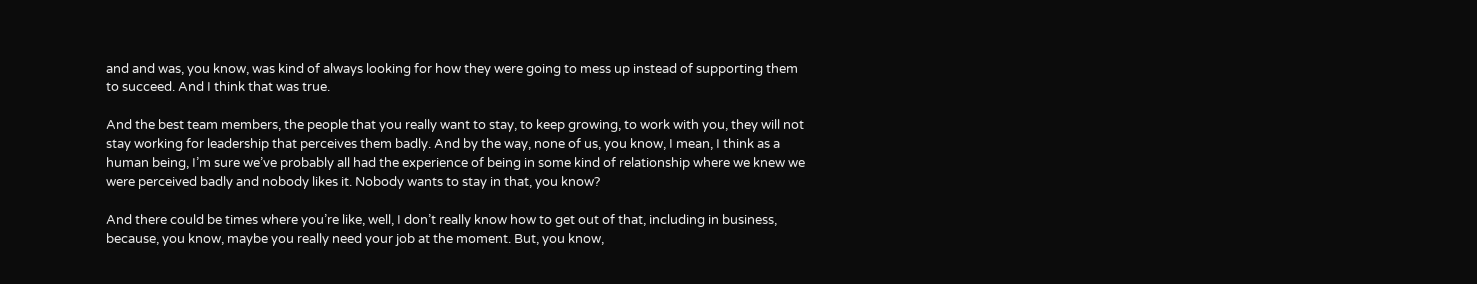and and was, you know, was kind of always looking for how they were going to mess up instead of supporting them to succeed. And I think that was true.

And the best team members, the people that you really want to stay, to keep growing, to work with you, they will not stay working for leadership that perceives them badly. And by the way, none of us, you know, I mean, I think as a human being, I’m sure we’ve probably all had the experience of being in some kind of relationship where we knew we were perceived badly and nobody likes it. Nobody wants to stay in that, you know?

And there could be times where you’re like, well, I don’t really know how to get out of that, including in business, because, you know, maybe you really need your job at the moment. But, you know,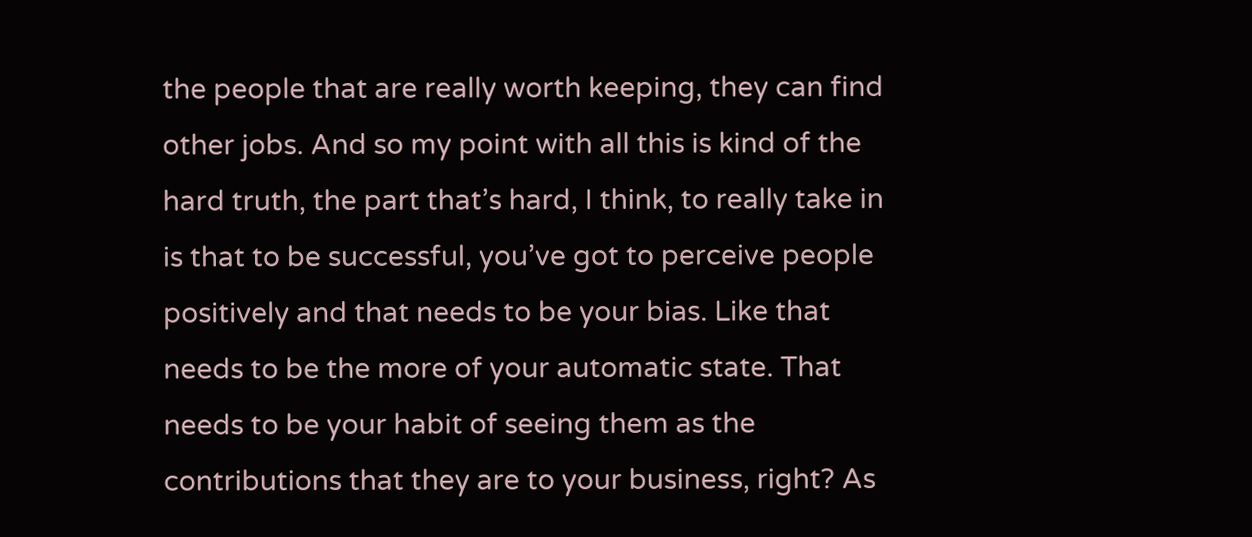the people that are really worth keeping, they can find other jobs. And so my point with all this is kind of the hard truth, the part that’s hard, I think, to really take in is that to be successful, you’ve got to perceive people positively and that needs to be your bias. Like that needs to be the more of your automatic state. That needs to be your habit of seeing them as the contributions that they are to your business, right? As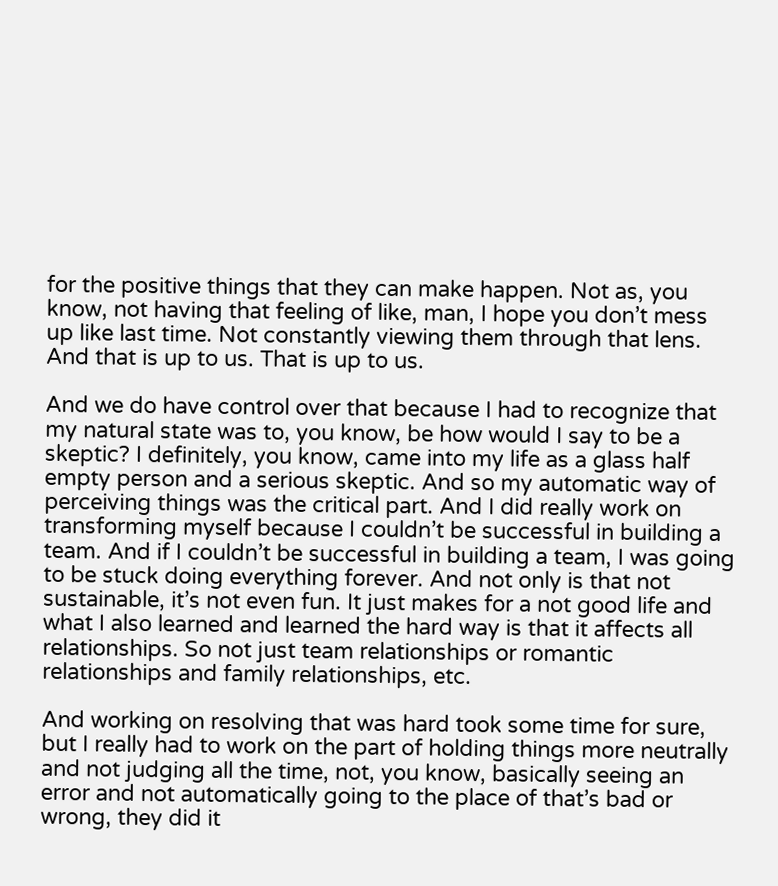for the positive things that they can make happen. Not as, you know, not having that feeling of like, man, I hope you don’t mess up like last time. Not constantly viewing them through that lens. And that is up to us. That is up to us.

And we do have control over that because I had to recognize that my natural state was to, you know, be how would I say to be a skeptic? I definitely, you know, came into my life as a glass half empty person and a serious skeptic. And so my automatic way of perceiving things was the critical part. And I did really work on transforming myself because I couldn’t be successful in building a team. And if I couldn’t be successful in building a team, I was going to be stuck doing everything forever. And not only is that not sustainable, it’s not even fun. It just makes for a not good life and what I also learned and learned the hard way is that it affects all relationships. So not just team relationships or romantic relationships and family relationships, etc.

And working on resolving that was hard took some time for sure, but I really had to work on the part of holding things more neutrally and not judging all the time, not, you know, basically seeing an error and not automatically going to the place of that’s bad or wrong, they did it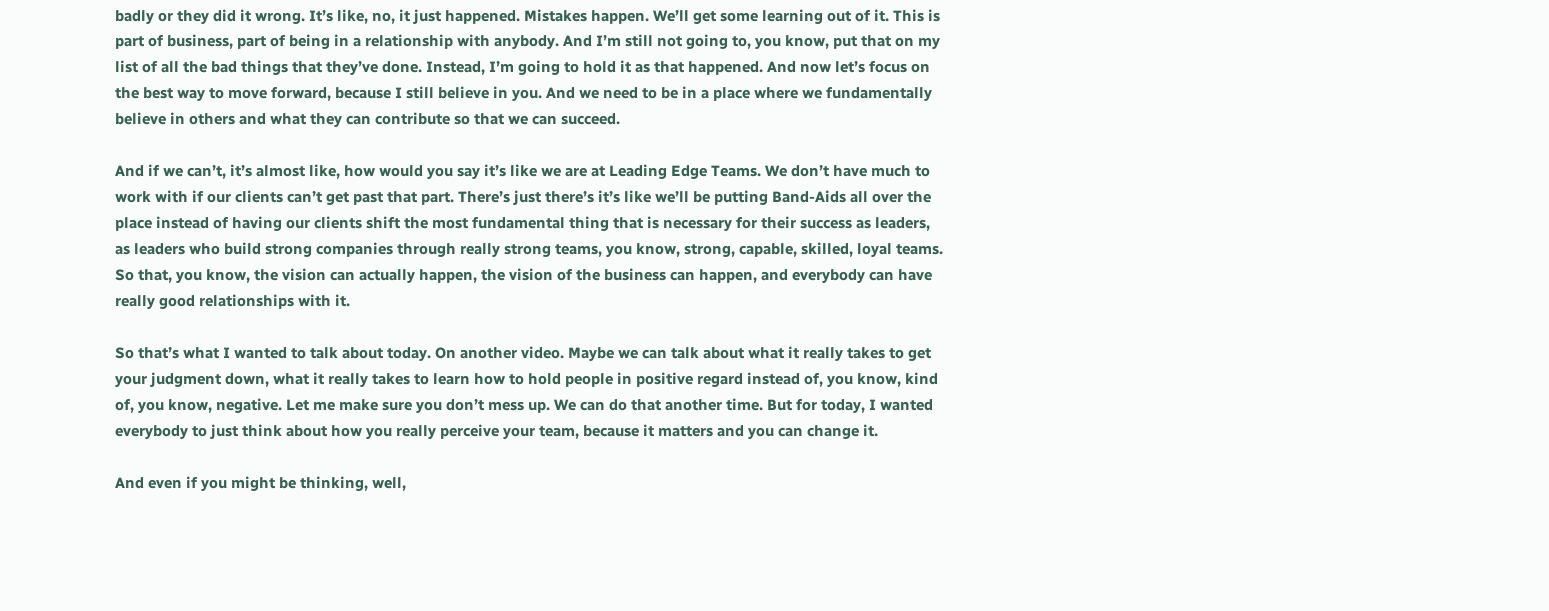badly or they did it wrong. It’s like, no, it just happened. Mistakes happen. We’ll get some learning out of it. This is part of business, part of being in a relationship with anybody. And I’m still not going to, you know, put that on my list of all the bad things that they’ve done. Instead, I’m going to hold it as that happened. And now let’s focus on the best way to move forward, because I still believe in you. And we need to be in a place where we fundamentally believe in others and what they can contribute so that we can succeed.

And if we can’t, it’s almost like, how would you say it’s like we are at Leading Edge Teams. We don’t have much to work with if our clients can’t get past that part. There’s just there’s it’s like we’ll be putting Band-Aids all over the place instead of having our clients shift the most fundamental thing that is necessary for their success as leaders, as leaders who build strong companies through really strong teams, you know, strong, capable, skilled, loyal teams. So that, you know, the vision can actually happen, the vision of the business can happen, and everybody can have really good relationships with it.

So that’s what I wanted to talk about today. On another video. Maybe we can talk about what it really takes to get your judgment down, what it really takes to learn how to hold people in positive regard instead of, you know, kind of, you know, negative. Let me make sure you don’t mess up. We can do that another time. But for today, I wanted everybody to just think about how you really perceive your team, because it matters and you can change it.

And even if you might be thinking, well,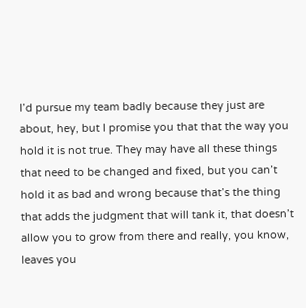I’d pursue my team badly because they just are about, hey, but I promise you that that the way you hold it is not true. They may have all these things that need to be changed and fixed, but you can’t hold it as bad and wrong because that’s the thing that adds the judgment that will tank it, that doesn’t allow you to grow from there and really, you know, leaves you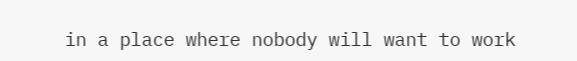in a place where nobody will want to work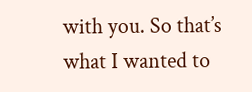with you. So that’s what I wanted to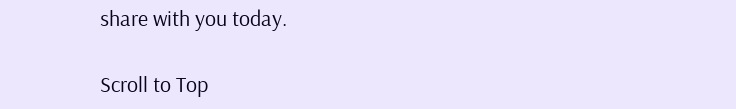share with you today.

Scroll to Top